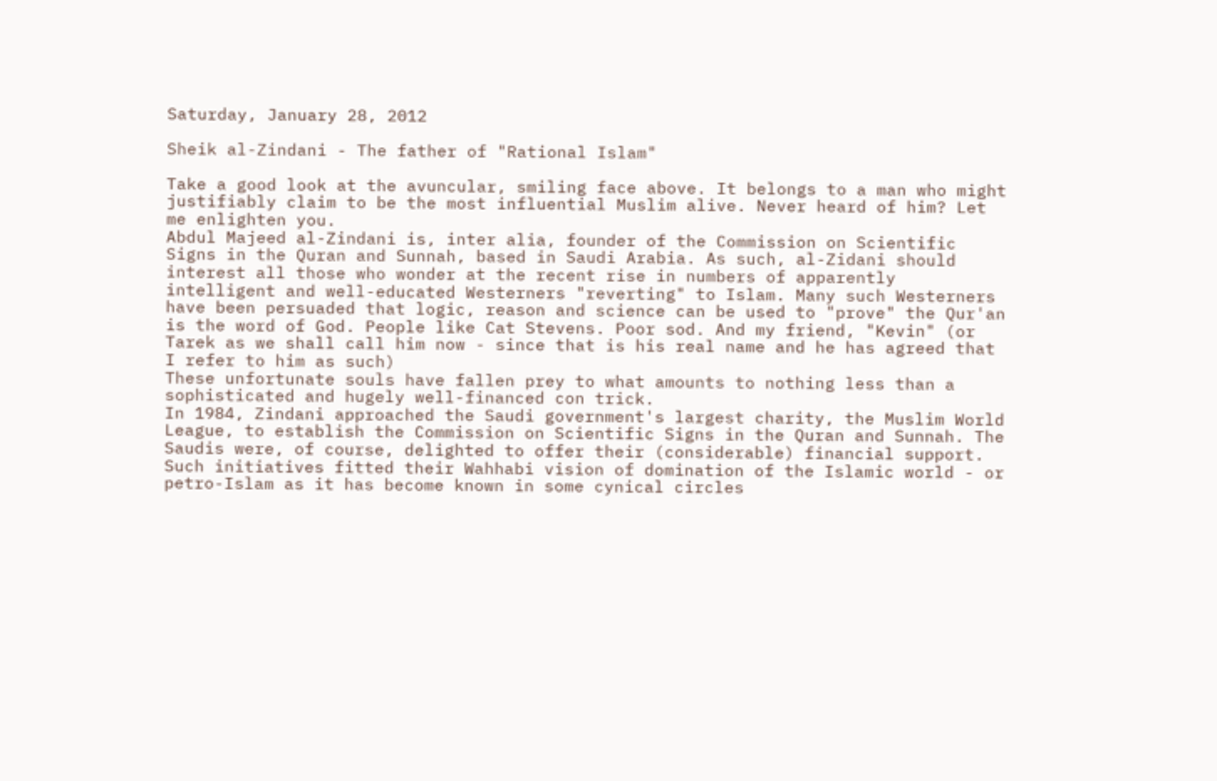Saturday, January 28, 2012

Sheik al-Zindani - The father of "Rational Islam"

Take a good look at the avuncular, smiling face above. It belongs to a man who might justifiably claim to be the most influential Muslim alive. Never heard of him? Let me enlighten you.
Abdul Majeed al-Zindani is, inter alia, founder of the Commission on Scientific Signs in the Quran and Sunnah, based in Saudi Arabia. As such, al-Zidani should interest all those who wonder at the recent rise in numbers of apparently intelligent and well-educated Westerners "reverting" to Islam. Many such Westerners have been persuaded that logic, reason and science can be used to "prove" the Qur'an is the word of God. People like Cat Stevens. Poor sod. And my friend, "Kevin" (or Tarek as we shall call him now - since that is his real name and he has agreed that I refer to him as such)
These unfortunate souls have fallen prey to what amounts to nothing less than a sophisticated and hugely well-financed con trick.
In 1984, Zindani approached the Saudi government's largest charity, the Muslim World League, to establish the Commission on Scientific Signs in the Quran and Sunnah. The Saudis were, of course, delighted to offer their (considerable) financial support. Such initiatives fitted their Wahhabi vision of domination of the Islamic world - or petro-Islam as it has become known in some cynical circles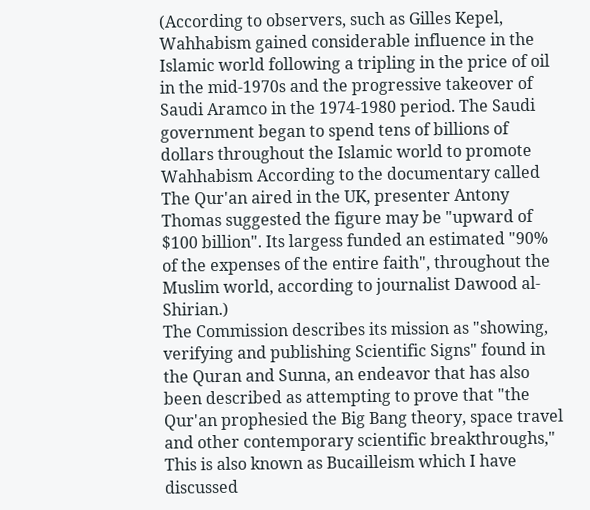(According to observers, such as Gilles Kepel, Wahhabism gained considerable influence in the Islamic world following a tripling in the price of oil in the mid-1970s and the progressive takeover of Saudi Aramco in the 1974-1980 period. The Saudi government began to spend tens of billions of dollars throughout the Islamic world to promote Wahhabism According to the documentary called The Qur'an aired in the UK, presenter Antony Thomas suggested the figure may be "upward of $100 billion". Its largess funded an estimated "90% of the expenses of the entire faith", throughout the Muslim world, according to journalist Dawood al-Shirian.)
The Commission describes its mission as "showing, verifying and publishing Scientific Signs" found in the Quran and Sunna, an endeavor that has also been described as attempting to prove that "the Qur'an prophesied the Big Bang theory, space travel and other contemporary scientific breakthroughs," This is also known as Bucailleism which I have discussed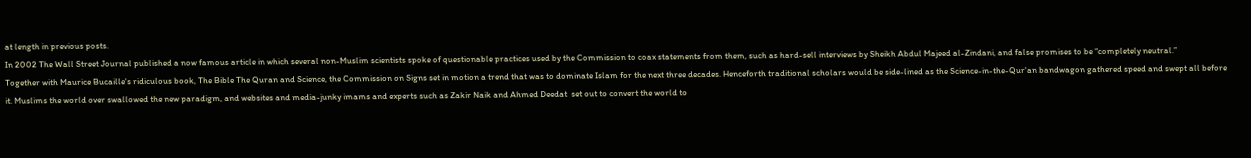at length in previous posts.
In 2002 The Wall Street Journal published a now famous article in which several non-Muslim scientists spoke of questionable practices used by the Commission to coax statements from them, such as hard-sell interviews by Sheikh Abdul Majeed al-Zindani, and false promises to be “completely neutral.”
Together with Maurice Bucaille's ridiculous book, The Bible The Quran and Science, the Commission on Signs set in motion a trend that was to dominate Islam for the next three decades. Henceforth traditional scholars would be side-lined as the Science-in-the-Qur'an bandwagon gathered speed and swept all before it. Muslims the world over swallowed the new paradigm, and websites and media-junky imams and experts such as Zakir Naik and Ahmed Deedat  set out to convert the world to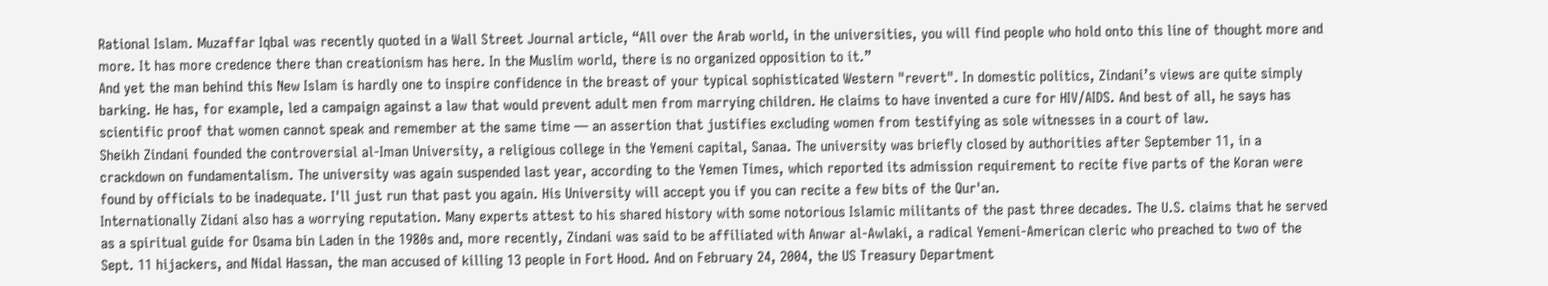Rational Islam. Muzaffar Iqbal was recently quoted in a Wall Street Journal article, “All over the Arab world, in the universities, you will find people who hold onto this line of thought more and more. It has more credence there than creationism has here. In the Muslim world, there is no organized opposition to it.”
And yet the man behind this New Islam is hardly one to inspire confidence in the breast of your typical sophisticated Western "revert". In domestic politics, Zindani’s views are quite simply barking. He has, for example, led a campaign against a law that would prevent adult men from marrying children. He claims to have invented a cure for HIV/AIDS. And best of all, he says has scientific proof that women cannot speak and remember at the same time — an assertion that justifies excluding women from testifying as sole witnesses in a court of law.
Sheikh Zindani founded the controversial al-Iman University, a religious college in the Yemeni capital, Sanaa. The university was briefly closed by authorities after September 11, in a crackdown on fundamentalism. The university was again suspended last year, according to the Yemen Times, which reported its admission requirement to recite five parts of the Koran were found by officials to be inadequate. I'll just run that past you again. His University will accept you if you can recite a few bits of the Qur'an.
Internationally Zidani also has a worrying reputation. Many experts attest to his shared history with some notorious Islamic militants of the past three decades. The U.S. claims that he served as a spiritual guide for Osama bin Laden in the 1980s and, more recently, Zindani was said to be affiliated with Anwar al-Awlaki, a radical Yemeni-American cleric who preached to two of the Sept. 11 hijackers, and Nidal Hassan, the man accused of killing 13 people in Fort Hood. And on February 24, 2004, the US Treasury Department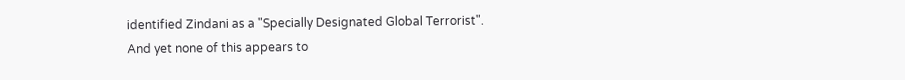identified Zindani as a "Specially Designated Global Terrorist".
And yet none of this appears to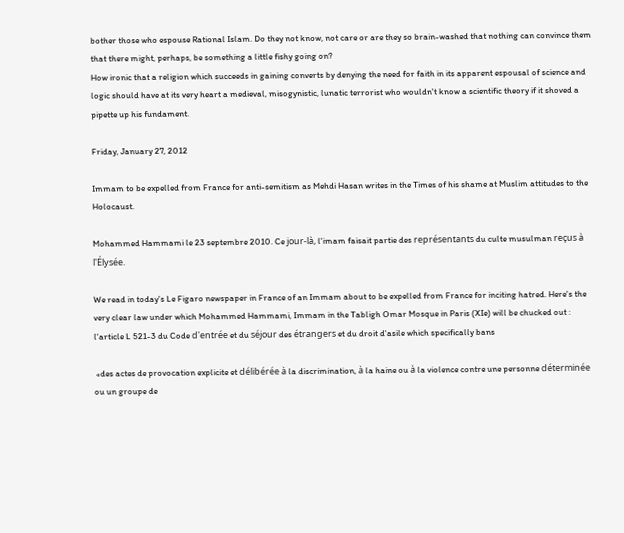bother those who espouse Rational Islam. Do they not know, not care or are they so brain-washed that nothing can convince them that there might, perhaps, be something a little fishy going on?
How ironic that a religion which succeeds in gaining converts by denying the need for faith in its apparent espousal of science and logic should have at its very heart a medieval, misogynistic, lunatic terrorist who wouldn't know a scientific theory if it shoved a pipette up his fundament.

Friday, January 27, 2012

Immam to be expelled from France for anti-semitism as Mehdi Hasan writes in the Times of his shame at Muslim attitudes to the Holocaust.

Mohammed Hammami le 23 septembre 2010. Ce jour-là, l'imam faisait partie des représentants du culte musulman reçus à l'Élysée.

We read in today's Le Figaro newspaper in France of an Immam about to be expelled from France for inciting hatred. Here's the very clear law under which Mohammed Hammami, Immam in the Tabligh Omar Mosque in Paris (XIe) will be chucked out : l'article L 521-3 du Code d'entrée et du séjour des étrangers et du droit d'asile which specifically bans

 «des actes de provocation explicite et délibérée à la discrimination, à la haine ou à la violence contre une personne déterminée ou un groupe de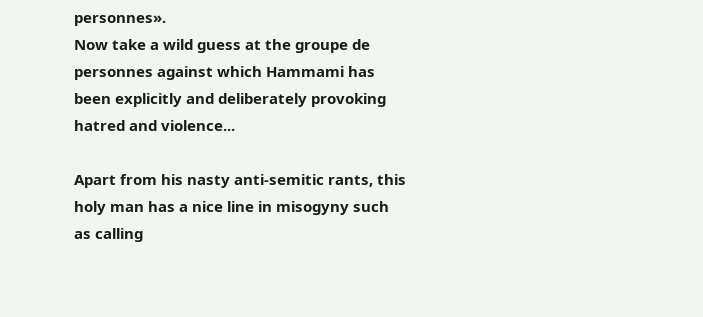personnes».
Now take a wild guess at the groupe de personnes against which Hammami has been explicitly and deliberately provoking hatred and violence...

Apart from his nasty anti-semitic rants, this holy man has a nice line in misogyny such as calling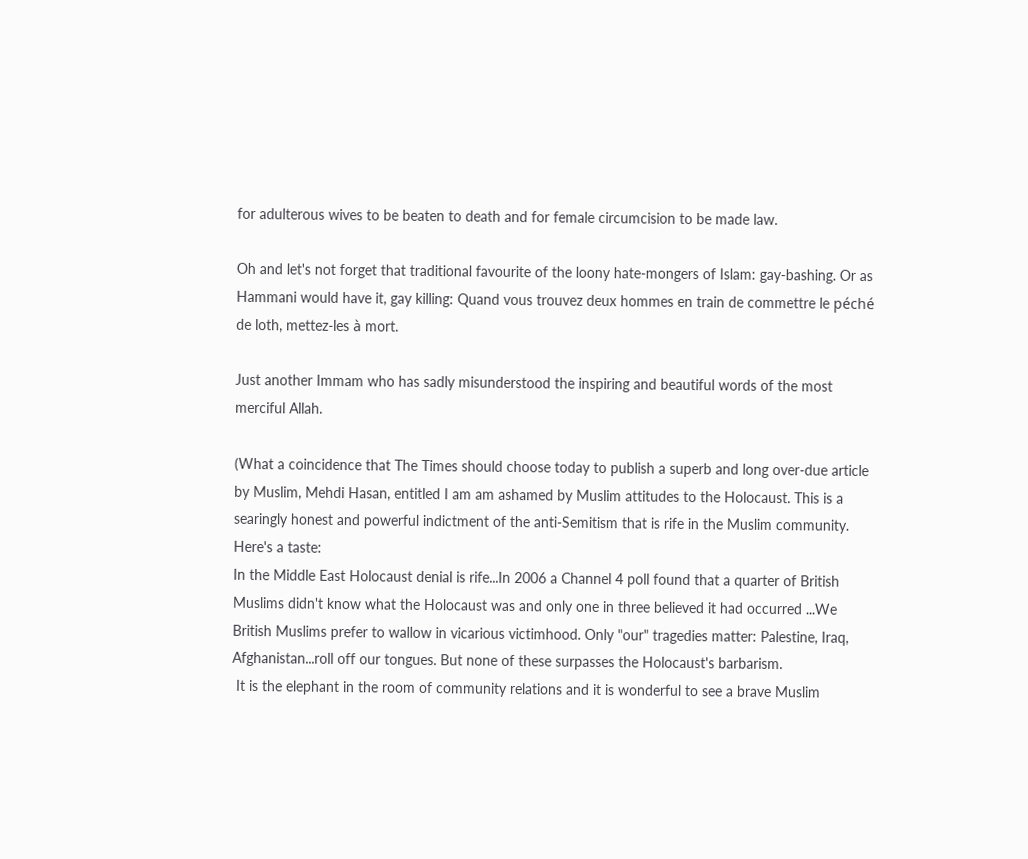for adulterous wives to be beaten to death and for female circumcision to be made law.

Oh and let's not forget that traditional favourite of the loony hate-mongers of Islam: gay-bashing. Or as Hammani would have it, gay killing: Quand vous trouvez deux hommes en train de commettre le péché de loth, mettez-les à mort.

Just another Immam who has sadly misunderstood the inspiring and beautiful words of the most merciful Allah.

(What a coincidence that The Times should choose today to publish a superb and long over-due article by Muslim, Mehdi Hasan, entitled I am am ashamed by Muslim attitudes to the Holocaust. This is a searingly honest and powerful indictment of the anti-Semitism that is rife in the Muslim community.
Here's a taste:
In the Middle East Holocaust denial is rife...In 2006 a Channel 4 poll found that a quarter of British Muslims didn't know what the Holocaust was and only one in three believed it had occurred ...We British Muslims prefer to wallow in vicarious victimhood. Only "our" tragedies matter: Palestine, Iraq, Afghanistan...roll off our tongues. But none of these surpasses the Holocaust's barbarism.
 It is the elephant in the room of community relations and it is wonderful to see a brave Muslim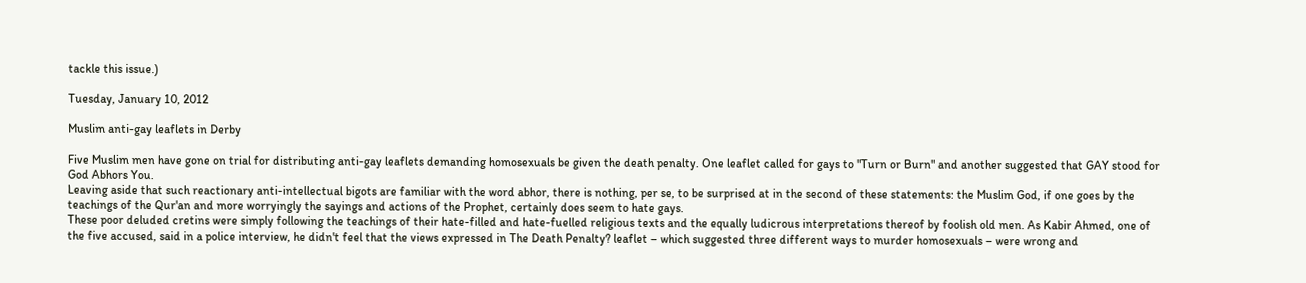tackle this issue.)

Tuesday, January 10, 2012

Muslim anti-gay leaflets in Derby

Five Muslim men have gone on trial for distributing anti-gay leaflets demanding homosexuals be given the death penalty. One leaflet called for gays to "Turn or Burn" and another suggested that GAY stood for God Abhors You.
Leaving aside that such reactionary anti-intellectual bigots are familiar with the word abhor, there is nothing, per se, to be surprised at in the second of these statements: the Muslim God, if one goes by the teachings of the Qur'an and more worryingly the sayings and actions of the Prophet, certainly does seem to hate gays.
These poor deluded cretins were simply following the teachings of their hate-filled and hate-fuelled religious texts and the equally ludicrous interpretations thereof by foolish old men. As Kabir Ahmed, one of the five accused, said in a police interview, he didn't feel that the views expressed in The Death Penalty? leaflet – which suggested three different ways to murder homosexuals – were wrong and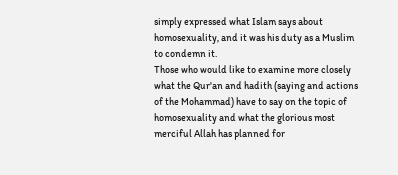simply expressed what Islam says about homosexuality, and it was his duty as a Muslim to condemn it.
Those who would like to examine more closely what the Qur'an and hadith (saying and actions of the Mohammad) have to say on the topic of homosexuality and what the glorious most merciful Allah has planned for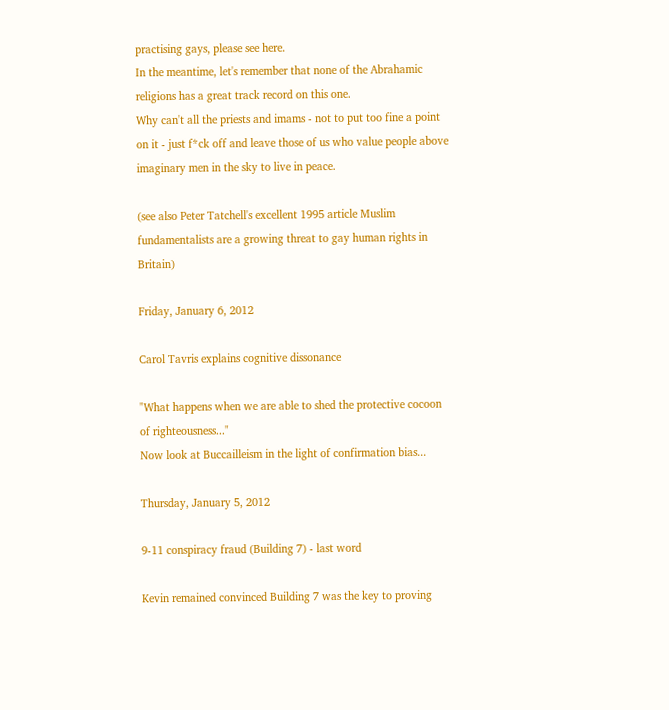practising gays, please see here.
In the meantime, let's remember that none of the Abrahamic religions has a great track record on this one.
Why can't all the priests and imams - not to put too fine a point on it - just f*ck off and leave those of us who value people above imaginary men in the sky to live in peace.

(see also Peter Tatchell's excellent 1995 article Muslim fundamentalists are a growing threat to gay human rights in Britain)

Friday, January 6, 2012

Carol Tavris explains cognitive dissonance

"What happens when we are able to shed the protective cocoon of righteousness..."
Now look at Buccailleism in the light of confirmation bias...

Thursday, January 5, 2012

9-11 conspiracy fraud (Building 7) - last word

Kevin remained convinced Building 7 was the key to proving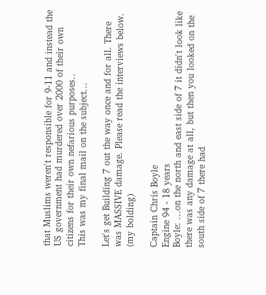that Muslims weren't responsible for 9-11 and instead the US government had murdered over 2000 of their own citizens for their own nefarious purposes..
This was my final mail on the subject...

Let's get Building 7 out the way once and for all. There was MASSIVE damage. Please read the interviews below. (my bolding)

Captain Chris Boyle
Engine 94 - 18 years
Boyle: ...on the north and east side of 7 it didn't look like there was any damage at all, but then you looked on the south side of 7 there had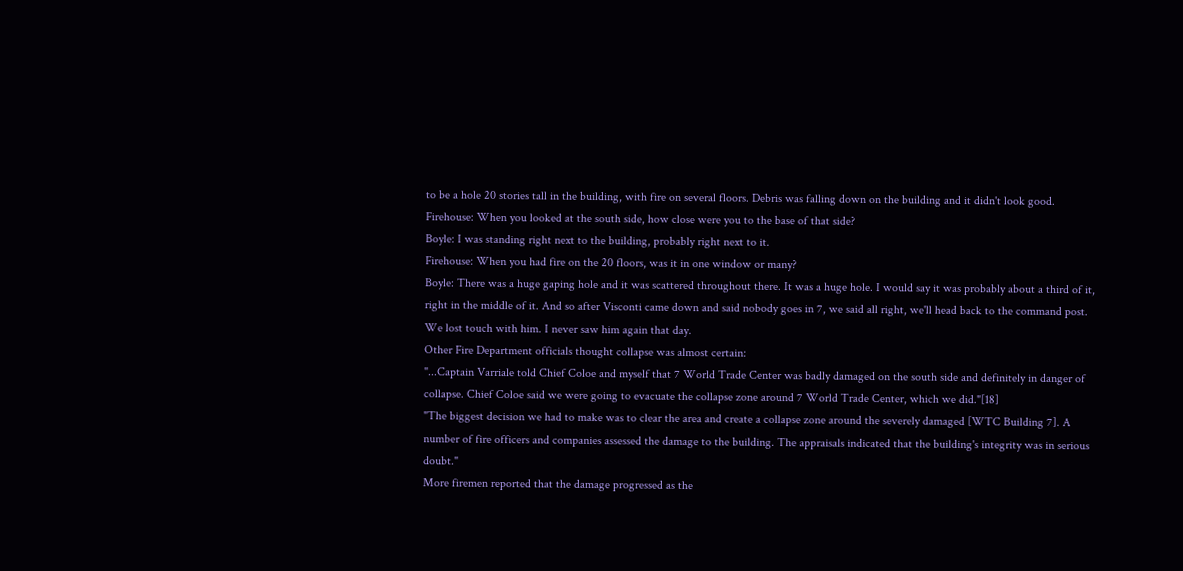to be a hole 20 stories tall in the building, with fire on several floors. Debris was falling down on the building and it didn't look good.
Firehouse: When you looked at the south side, how close were you to the base of that side?
Boyle: I was standing right next to the building, probably right next to it.
Firehouse: When you had fire on the 20 floors, was it in one window or many?
Boyle: There was a huge gaping hole and it was scattered throughout there. It was a huge hole. I would say it was probably about a third of it, right in the middle of it. And so after Visconti came down and said nobody goes in 7, we said all right, we'll head back to the command post. We lost touch with him. I never saw him again that day.
Other Fire Department officials thought collapse was almost certain:
"...Captain Varriale told Chief Coloe and myself that 7 World Trade Center was badly damaged on the south side and definitely in danger of collapse. Chief Coloe said we were going to evacuate the collapse zone around 7 World Trade Center, which we did."[18]
"The biggest decision we had to make was to clear the area and create a collapse zone around the severely damaged [WTC Building 7]. A number of fire officers and companies assessed the damage to the building. The appraisals indicated that the building's integrity was in serious doubt."
More firemen reported that the damage progressed as the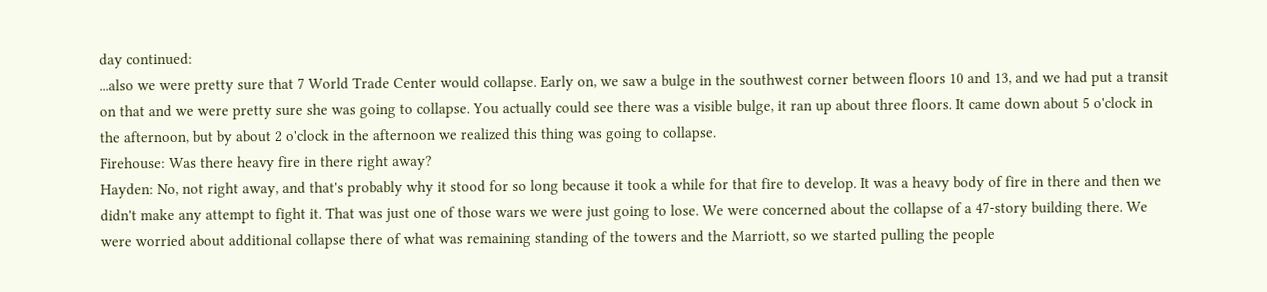day continued:
...also we were pretty sure that 7 World Trade Center would collapse. Early on, we saw a bulge in the southwest corner between floors 10 and 13, and we had put a transit on that and we were pretty sure she was going to collapse. You actually could see there was a visible bulge, it ran up about three floors. It came down about 5 o'clock in the afternoon, but by about 2 o'clock in the afternoon we realized this thing was going to collapse.
Firehouse: Was there heavy fire in there right away?
Hayden: No, not right away, and that's probably why it stood for so long because it took a while for that fire to develop. It was a heavy body of fire in there and then we didn't make any attempt to fight it. That was just one of those wars we were just going to lose. We were concerned about the collapse of a 47-story building there. We were worried about additional collapse there of what was remaining standing of the towers and the Marriott, so we started pulling the people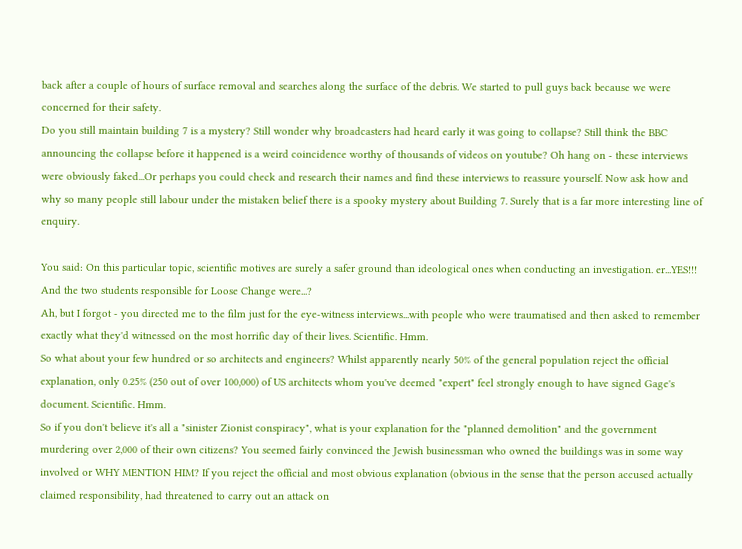back after a couple of hours of surface removal and searches along the surface of the debris. We started to pull guys back because we were concerned for their safety.
Do you still maintain building 7 is a mystery? Still wonder why broadcasters had heard early it was going to collapse? Still think the BBC announcing the collapse before it happened is a weird coincidence worthy of thousands of videos on youtube? Oh hang on - these interviews were obviously faked...Or perhaps you could check and research their names and find these interviews to reassure yourself. Now ask how and why so many people still labour under the mistaken belief there is a spooky mystery about Building 7. Surely that is a far more interesting line of enquiry.

You said: On this particular topic, scientific motives are surely a safer ground than ideological ones when conducting an investigation. er...YES!!!
And the two students responsible for Loose Change were...?
Ah, but I forgot - you directed me to the film just for the eye-witness interviews...with people who were traumatised and then asked to remember exactly what they'd witnessed on the most horrific day of their lives. Scientific. Hmm.
So what about your few hundred or so architects and engineers? Whilst apparently nearly 50% of the general population reject the official explanation, only 0.25% (250 out of over 100,000) of US architects whom you've deemed "expert" feel strongly enough to have signed Gage's document. Scientific. Hmm.
So if you don't believe it's all a "sinister Zionist conspiracy", what is your explanation for the "planned demolition" and the government murdering over 2,000 of their own citizens? You seemed fairly convinced the Jewish businessman who owned the buildings was in some way involved or WHY MENTION HIM? If you reject the official and most obvious explanation (obvious in the sense that the person accused actually claimed responsibility, had threatened to carry out an attack on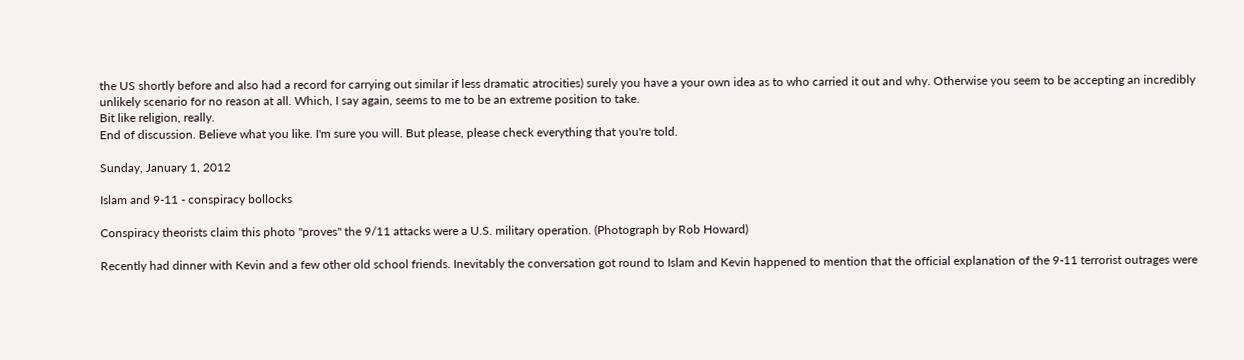the US shortly before and also had a record for carrying out similar if less dramatic atrocities) surely you have a your own idea as to who carried it out and why. Otherwise you seem to be accepting an incredibly unlikely scenario for no reason at all. Which, I say again, seems to me to be an extreme position to take.
Bit like religion, really.
End of discussion. Believe what you like. I'm sure you will. But please, please check everything that you're told.

Sunday, January 1, 2012

Islam and 9-11 - conspiracy bollocks

Conspiracy theorists claim this photo "proves" the 9/11 attacks were a U.S. military operation. (Photograph by Rob Howard)

Recently had dinner with Kevin and a few other old school friends. Inevitably the conversation got round to Islam and Kevin happened to mention that the official explanation of the 9-11 terrorist outrages were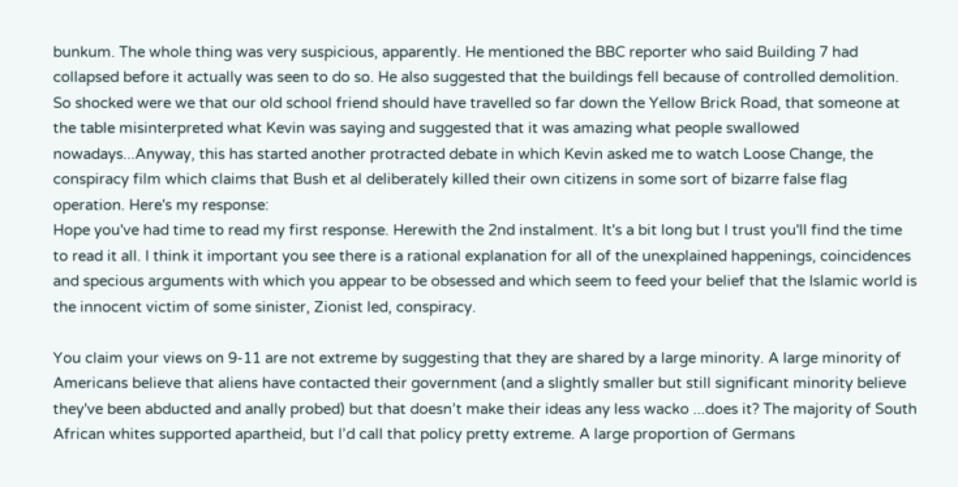bunkum. The whole thing was very suspicious, apparently. He mentioned the BBC reporter who said Building 7 had collapsed before it actually was seen to do so. He also suggested that the buildings fell because of controlled demolition.
So shocked were we that our old school friend should have travelled so far down the Yellow Brick Road, that someone at the table misinterpreted what Kevin was saying and suggested that it was amazing what people swallowed nowadays...Anyway, this has started another protracted debate in which Kevin asked me to watch Loose Change, the conspiracy film which claims that Bush et al deliberately killed their own citizens in some sort of bizarre false flag operation. Here's my response:
Hope you've had time to read my first response. Herewith the 2nd instalment. It's a bit long but I trust you'll find the time to read it all. I think it important you see there is a rational explanation for all of the unexplained happenings, coincidences and specious arguments with which you appear to be obsessed and which seem to feed your belief that the Islamic world is the innocent victim of some sinister, Zionist led, conspiracy.

You claim your views on 9-11 are not extreme by suggesting that they are shared by a large minority. A large minority of Americans believe that aliens have contacted their government (and a slightly smaller but still significant minority believe they've been abducted and anally probed) but that doesn’t make their ideas any less wacko ...does it? The majority of South African whites supported apartheid, but I’d call that policy pretty extreme. A large proportion of Germans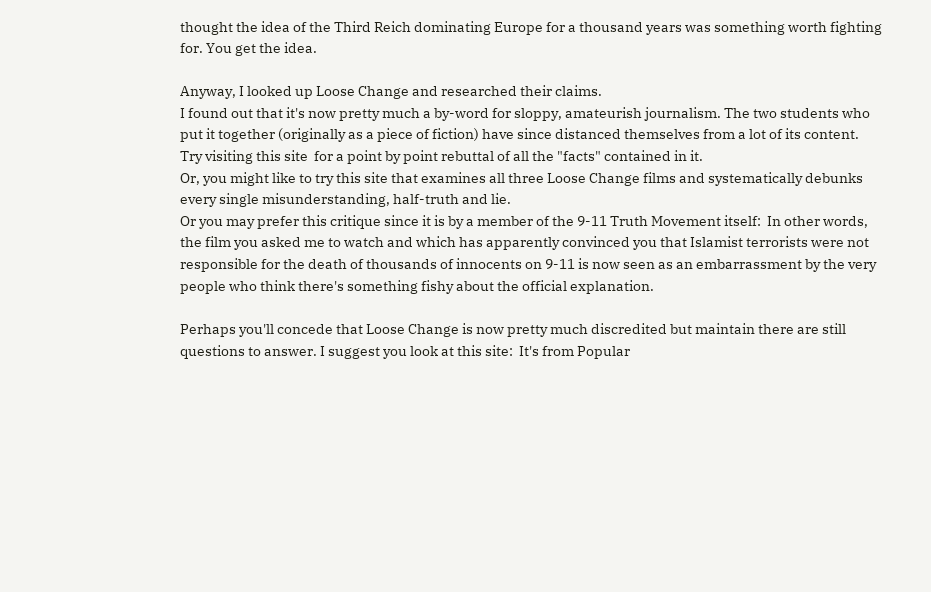thought the idea of the Third Reich dominating Europe for a thousand years was something worth fighting for. You get the idea.

Anyway, I looked up Loose Change and researched their claims.
I found out that it's now pretty much a by-word for sloppy, amateurish journalism. The two students who put it together (originally as a piece of fiction) have since distanced themselves from a lot of its content.
Try visiting this site  for a point by point rebuttal of all the "facts" contained in it.
Or, you might like to try this site that examines all three Loose Change films and systematically debunks every single misunderstanding, half-truth and lie.
Or you may prefer this critique since it is by a member of the 9-11 Truth Movement itself:  In other words, the film you asked me to watch and which has apparently convinced you that Islamist terrorists were not responsible for the death of thousands of innocents on 9-11 is now seen as an embarrassment by the very people who think there's something fishy about the official explanation.

Perhaps you'll concede that Loose Change is now pretty much discredited but maintain there are still questions to answer. I suggest you look at this site:  It's from Popular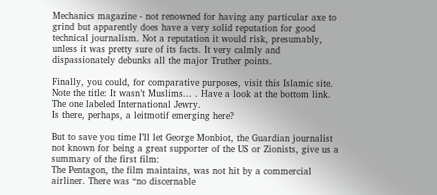Mechanics magazine - not renowned for having any particular axe to grind but apparently does have a very solid reputation for good technical journalism. Not a reputation it would risk, presumably, unless it was pretty sure of its facts. It very calmly and dispassionately debunks all the major Truther points.

Finally, you could, for comparative purposes, visit this Islamic site. Note the title: It wasn’t Muslims... . Have a look at the bottom link. The one labeled International Jewry.
Is there, perhaps, a leitmotif emerging here?

But to save you time I’ll let George Monbiot, the Guardian journalist not known for being a great supporter of the US or Zionists, give us a summary of the first film:
The Pentagon, the film maintains, was not hit by a commercial airliner. There was “no discernable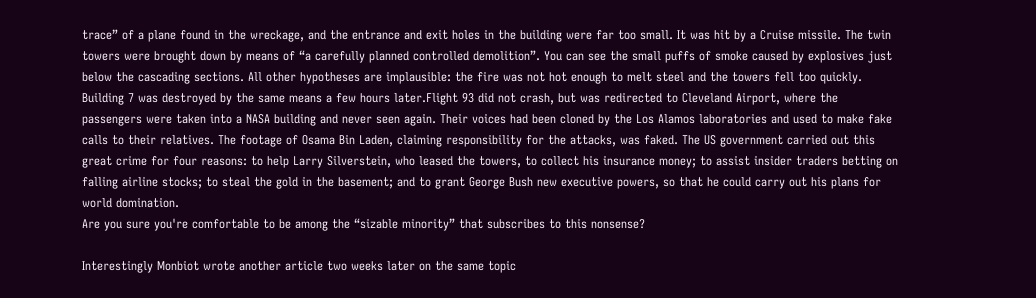trace” of a plane found in the wreckage, and the entrance and exit holes in the building were far too small. It was hit by a Cruise missile. The twin towers were brought down by means of “a carefully planned controlled demolition”. You can see the small puffs of smoke caused by explosives just below the cascading sections. All other hypotheses are implausible: the fire was not hot enough to melt steel and the towers fell too quickly. Building 7 was destroyed by the same means a few hours later.Flight 93 did not crash, but was redirected to Cleveland Airport, where the passengers were taken into a NASA building and never seen again. Their voices had been cloned by the Los Alamos laboratories and used to make fake calls to their relatives. The footage of Osama Bin Laden, claiming responsibility for the attacks, was faked. The US government carried out this great crime for four reasons: to help Larry Silverstein, who leased the towers, to collect his insurance money; to assist insider traders betting on falling airline stocks; to steal the gold in the basement; and to grant George Bush new executive powers, so that he could carry out his plans for world domination.
Are you sure you're comfortable to be among the “sizable minority” that subscribes to this nonsense?

Interestingly Monbiot wrote another article two weeks later on the same topic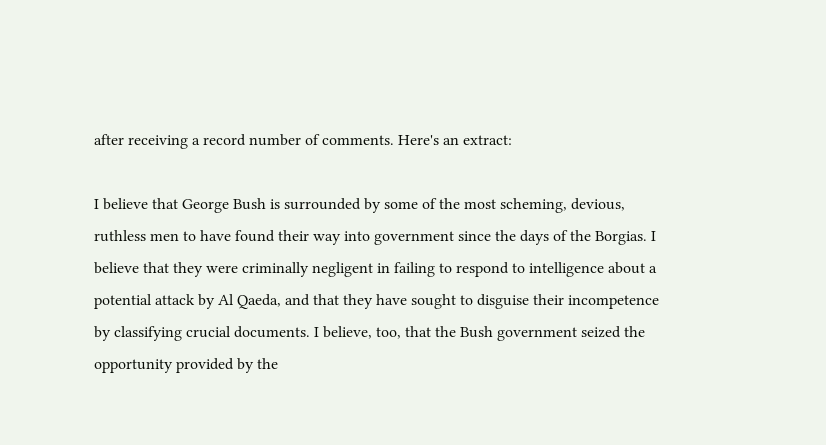after receiving a record number of comments. Here's an extract:

I believe that George Bush is surrounded by some of the most scheming, devious, ruthless men to have found their way into government since the days of the Borgias. I believe that they were criminally negligent in failing to respond to intelligence about a potential attack by Al Qaeda, and that they have sought to disguise their incompetence by classifying crucial documents. I believe, too, that the Bush government seized the opportunity provided by the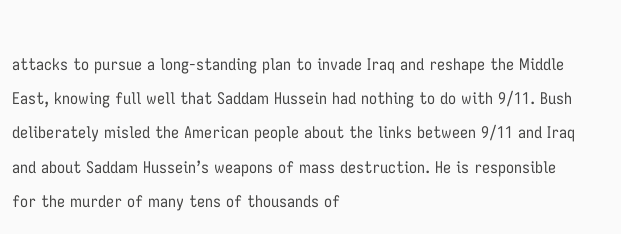attacks to pursue a long-standing plan to invade Iraq and reshape the Middle East, knowing full well that Saddam Hussein had nothing to do with 9/11. Bush deliberately misled the American people about the links between 9/11 and Iraq and about Saddam Hussein’s weapons of mass destruction. He is responsible for the murder of many tens of thousands of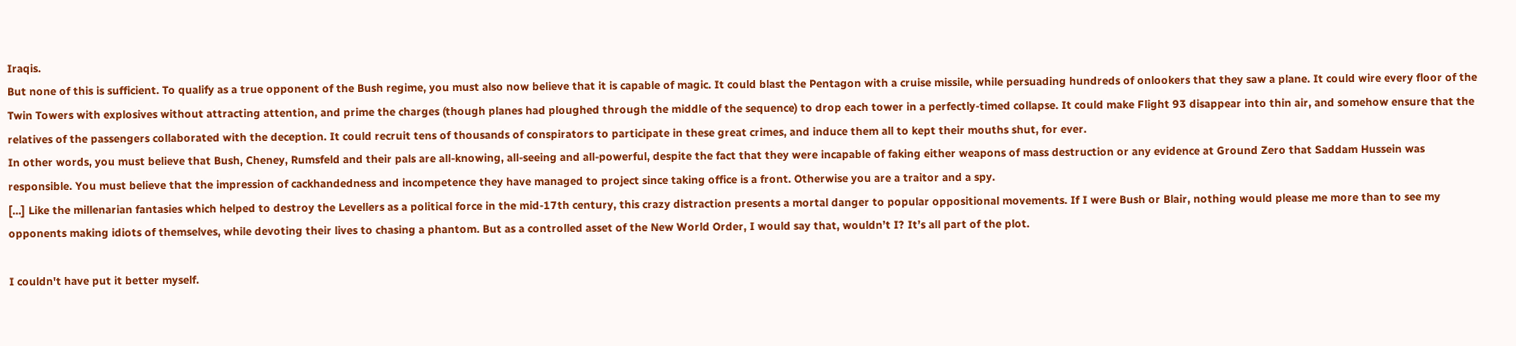Iraqis.
But none of this is sufficient. To qualify as a true opponent of the Bush regime, you must also now believe that it is capable of magic. It could blast the Pentagon with a cruise missile, while persuading hundreds of onlookers that they saw a plane. It could wire every floor of the Twin Towers with explosives without attracting attention, and prime the charges (though planes had ploughed through the middle of the sequence) to drop each tower in a perfectly-timed collapse. It could make Flight 93 disappear into thin air, and somehow ensure that the relatives of the passengers collaborated with the deception. It could recruit tens of thousands of conspirators to participate in these great crimes, and induce them all to kept their mouths shut, for ever.
In other words, you must believe that Bush, Cheney, Rumsfeld and their pals are all-knowing, all-seeing and all-powerful, despite the fact that they were incapable of faking either weapons of mass destruction or any evidence at Ground Zero that Saddam Hussein was responsible. You must believe that the impression of cackhandedness and incompetence they have managed to project since taking office is a front. Otherwise you are a traitor and a spy.
[...] Like the millenarian fantasies which helped to destroy the Levellers as a political force in the mid-17th century, this crazy distraction presents a mortal danger to popular oppositional movements. If I were Bush or Blair, nothing would please me more than to see my opponents making idiots of themselves, while devoting their lives to chasing a phantom. But as a controlled asset of the New World Order, I would say that, wouldn’t I? It’s all part of the plot.

I couldn't have put it better myself.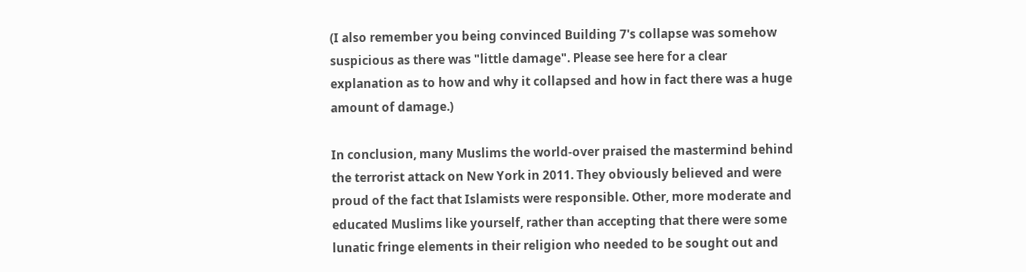(I also remember you being convinced Building 7's collapse was somehow suspicious as there was "little damage". Please see here for a clear explanation as to how and why it collapsed and how in fact there was a huge amount of damage.)

In conclusion, many Muslims the world-over praised the mastermind behind the terrorist attack on New York in 2011. They obviously believed and were proud of the fact that Islamists were responsible. Other, more moderate and educated Muslims like yourself, rather than accepting that there were some lunatic fringe elements in their religion who needed to be sought out and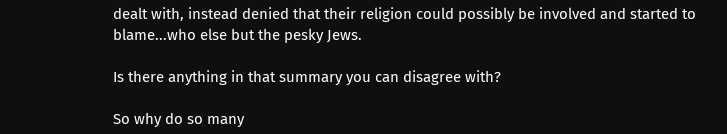dealt with, instead denied that their religion could possibly be involved and started to blame...who else but the pesky Jews.

Is there anything in that summary you can disagree with?

So why do so many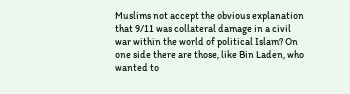Muslims not accept the obvious explanation that 9/11 was collateral damage in a civil war within the world of political Islam? On one side there are those, like Bin Laden, who wanted to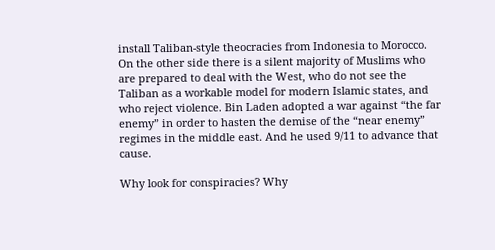install Taliban-style theocracies from Indonesia to Morocco. On the other side there is a silent majority of Muslims who are prepared to deal with the West, who do not see the Taliban as a workable model for modern Islamic states, and who reject violence. Bin Laden adopted a war against “the far enemy” in order to hasten the demise of the “near enemy” regimes in the middle east. And he used 9/11 to advance that cause.

Why look for conspiracies? Why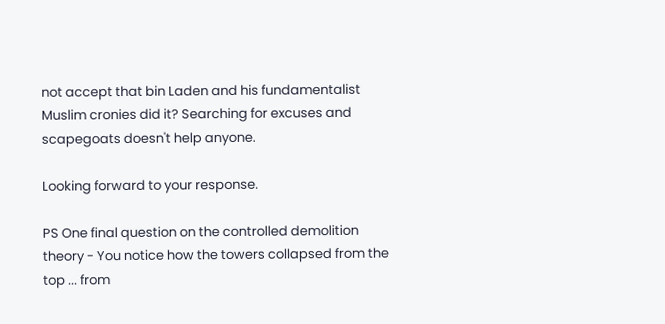not accept that bin Laden and his fundamentalist Muslim cronies did it? Searching for excuses and scapegoats doesn't help anyone.

Looking forward to your response.

PS One final question on the controlled demolition theory - You notice how the towers collapsed from the top ... from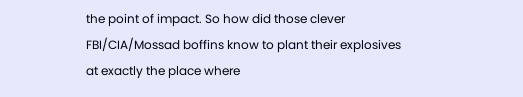the point of impact. So how did those clever FBI/CIA/Mossad boffins know to plant their explosives at exactly the place where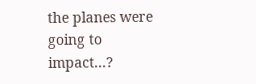the planes were going to impact...?